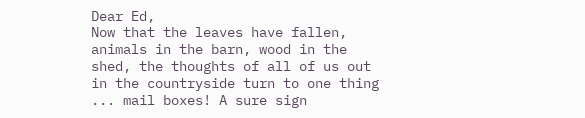Dear Ed,
Now that the leaves have fallen, animals in the barn, wood in the shed, the thoughts of all of us out in the countryside turn to one thing ... mail boxes! A sure sign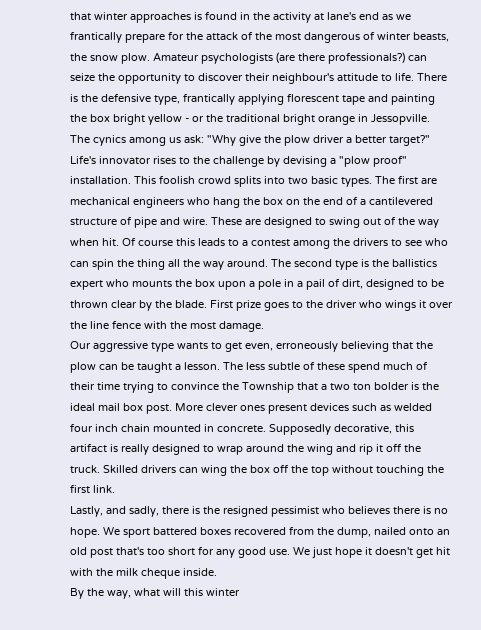that winter approaches is found in the activity at lane's end as we frantically prepare for the attack of the most dangerous of winter beasts, the snow plow. Amateur psychologists (are there professionals?) can seize the opportunity to discover their neighbour's attitude to life. There is the defensive type, frantically applying florescent tape and painting the box bright yellow - or the traditional bright orange in Jessopville. The cynics among us ask: "Why give the plow driver a better target?"
Life's innovator rises to the challenge by devising a "plow proof" installation. This foolish crowd splits into two basic types. The first are mechanical engineers who hang the box on the end of a cantilevered structure of pipe and wire. These are designed to swing out of the way when hit. Of course this leads to a contest among the drivers to see who can spin the thing all the way around. The second type is the ballistics expert who mounts the box upon a pole in a pail of dirt, designed to be thrown clear by the blade. First prize goes to the driver who wings it over the line fence with the most damage.
Our aggressive type wants to get even, erroneously believing that the plow can be taught a lesson. The less subtle of these spend much of their time trying to convince the Township that a two ton bolder is the ideal mail box post. More clever ones present devices such as welded four inch chain mounted in concrete. Supposedly decorative, this artifact is really designed to wrap around the wing and rip it off the truck. Skilled drivers can wing the box off the top without touching the first link.
Lastly, and sadly, there is the resigned pessimist who believes there is no hope. We sport battered boxes recovered from the dump, nailed onto an old post that's too short for any good use. We just hope it doesn't get hit with the milk cheque inside.
By the way, what will this winter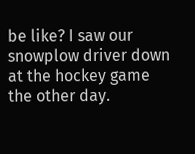be like? I saw our snowplow driver down at the hockey game the other day.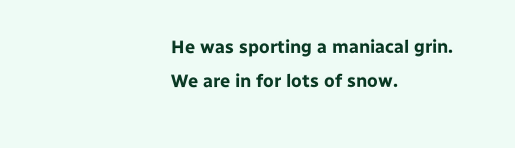He was sporting a maniacal grin. We are in for lots of snow.